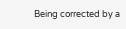Being corrected by a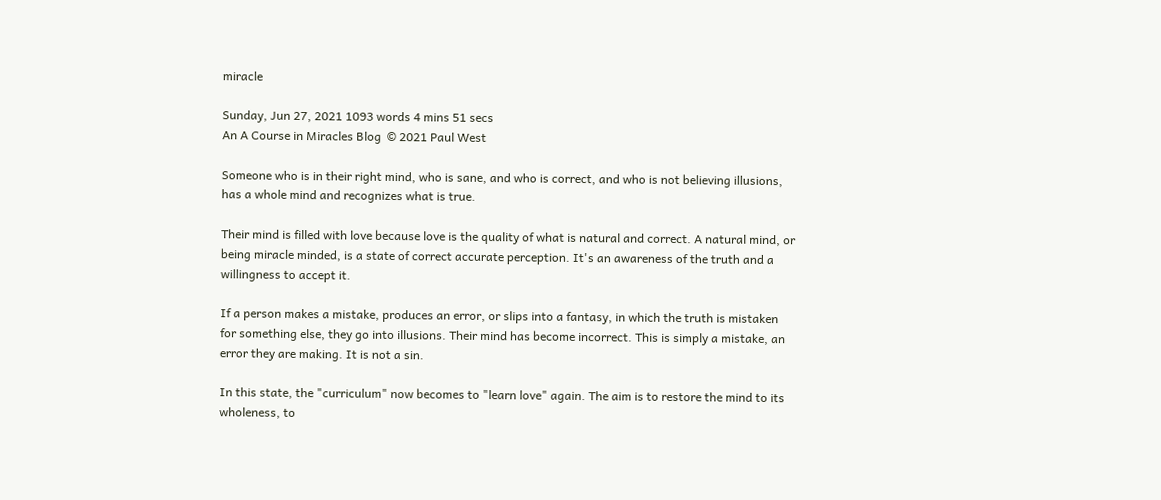miracle

Sunday, Jun 27, 2021 1093 words 4 mins 51 secs
An A Course in Miracles Blog  © 2021 Paul West

Someone who is in their right mind, who is sane, and who is correct, and who is not believing illusions, has a whole mind and recognizes what is true.

Their mind is filled with love because love is the quality of what is natural and correct. A natural mind, or being miracle minded, is a state of correct accurate perception. It's an awareness of the truth and a willingness to accept it.

If a person makes a mistake, produces an error, or slips into a fantasy, in which the truth is mistaken for something else, they go into illusions. Their mind has become incorrect. This is simply a mistake, an error they are making. It is not a sin.

In this state, the "curriculum" now becomes to "learn love" again. The aim is to restore the mind to its wholeness, to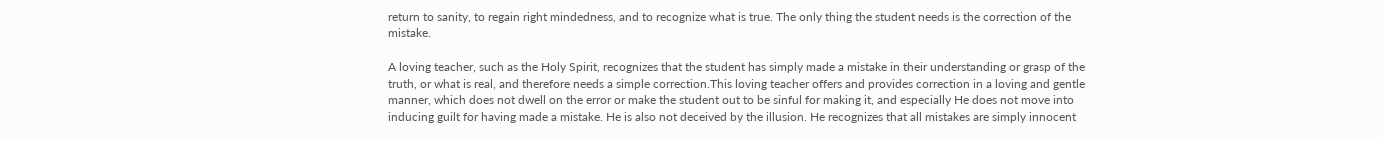return to sanity, to regain right mindedness, and to recognize what is true. The only thing the student needs is the correction of the mistake.

A loving teacher, such as the Holy Spirit, recognizes that the student has simply made a mistake in their understanding or grasp of the truth, or what is real, and therefore needs a simple correction.This loving teacher offers and provides correction in a loving and gentle manner, which does not dwell on the error or make the student out to be sinful for making it, and especially He does not move into inducing guilt for having made a mistake. He is also not deceived by the illusion. He recognizes that all mistakes are simply innocent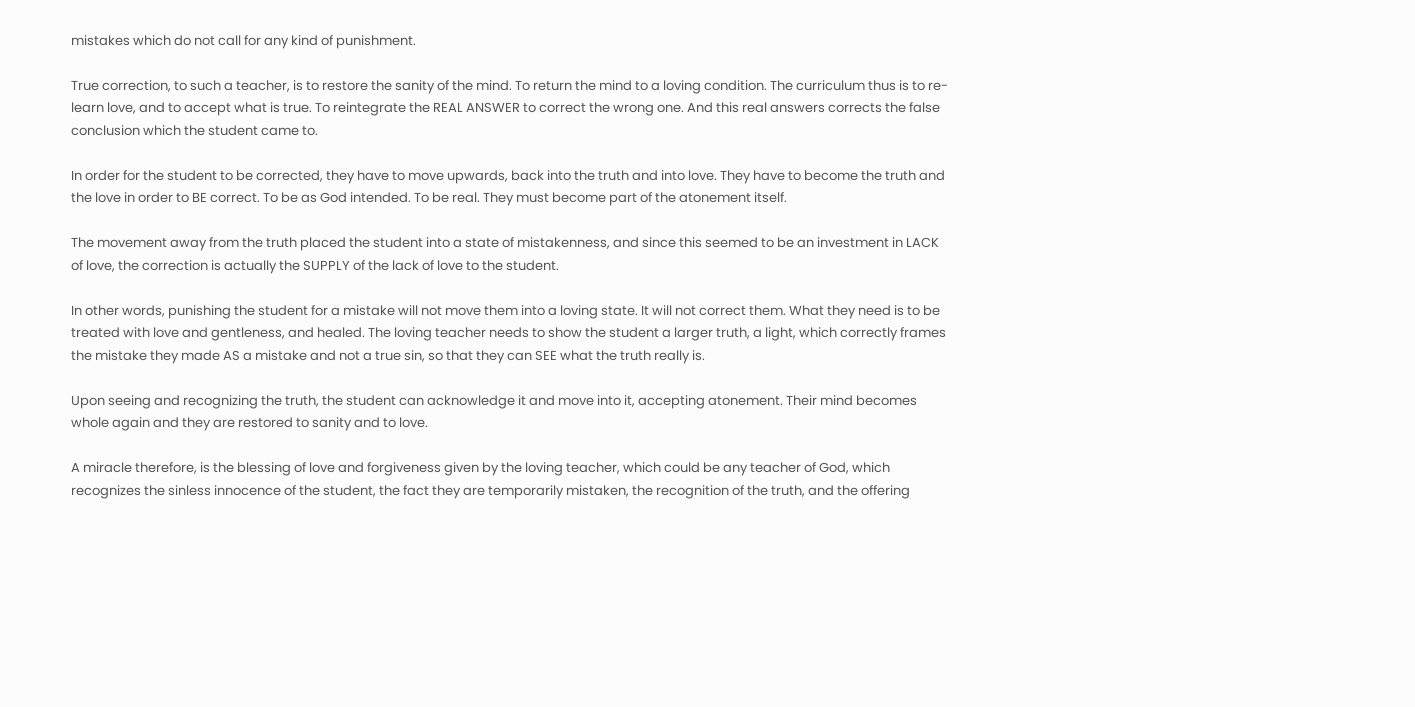mistakes which do not call for any kind of punishment.

True correction, to such a teacher, is to restore the sanity of the mind. To return the mind to a loving condition. The curriculum thus is to re-learn love, and to accept what is true. To reintegrate the REAL ANSWER to correct the wrong one. And this real answers corrects the false conclusion which the student came to.

In order for the student to be corrected, they have to move upwards, back into the truth and into love. They have to become the truth and the love in order to BE correct. To be as God intended. To be real. They must become part of the atonement itself.

The movement away from the truth placed the student into a state of mistakenness, and since this seemed to be an investment in LACK of love, the correction is actually the SUPPLY of the lack of love to the student.

In other words, punishing the student for a mistake will not move them into a loving state. It will not correct them. What they need is to be treated with love and gentleness, and healed. The loving teacher needs to show the student a larger truth, a light, which correctly frames the mistake they made AS a mistake and not a true sin, so that they can SEE what the truth really is.

Upon seeing and recognizing the truth, the student can acknowledge it and move into it, accepting atonement. Their mind becomes whole again and they are restored to sanity and to love.

A miracle therefore, is the blessing of love and forgiveness given by the loving teacher, which could be any teacher of God, which recognizes the sinless innocence of the student, the fact they are temporarily mistaken, the recognition of the truth, and the offering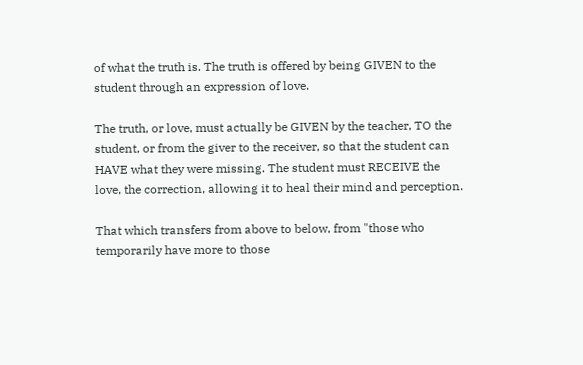of what the truth is. The truth is offered by being GIVEN to the student through an expression of love.

The truth, or love, must actually be GIVEN by the teacher, TO the student, or from the giver to the receiver, so that the student can HAVE what they were missing. The student must RECEIVE the love, the correction, allowing it to heal their mind and perception.

That which transfers from above to below, from "those who temporarily have more to those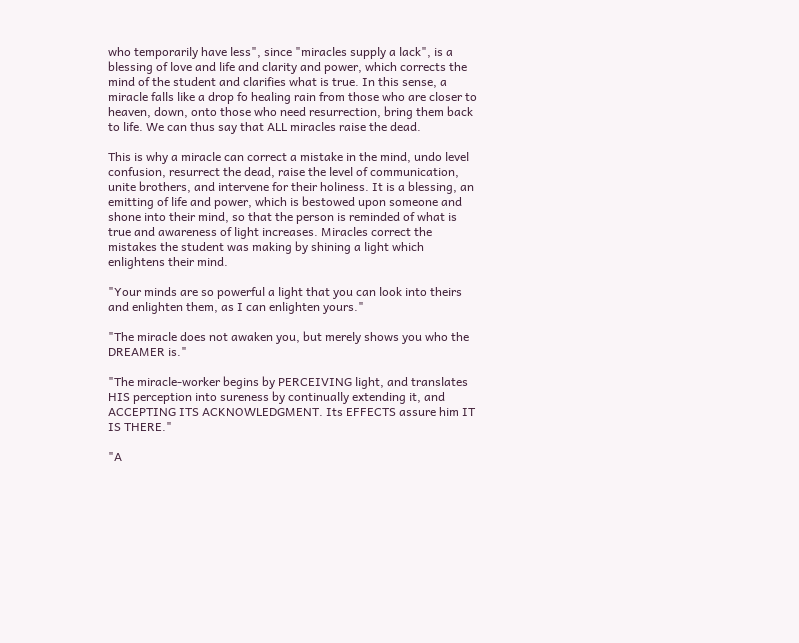who temporarily have less", since "miracles supply a lack", is a blessing of love and life and clarity and power, which corrects the mind of the student and clarifies what is true. In this sense, a miracle falls like a drop fo healing rain from those who are closer to heaven, down, onto those who need resurrection, bring them back to life. We can thus say that ALL miracles raise the dead.

This is why a miracle can correct a mistake in the mind, undo level confusion, resurrect the dead, raise the level of communication, unite brothers, and intervene for their holiness. It is a blessing, an emitting of life and power, which is bestowed upon someone and shone into their mind, so that the person is reminded of what is true and awareness of light increases. Miracles correct the mistakes the student was making by shining a light which enlightens their mind.

"Your minds are so powerful a light that you can look into theirs and enlighten them, as I can enlighten yours."

"The miracle does not awaken you, but merely shows you who the DREAMER is."

"The miracle-worker begins by PERCEIVING light, and translates HIS perception into sureness by continually extending it, and ACCEPTING ITS ACKNOWLEDGMENT. Its EFFECTS assure him IT IS THERE."

"A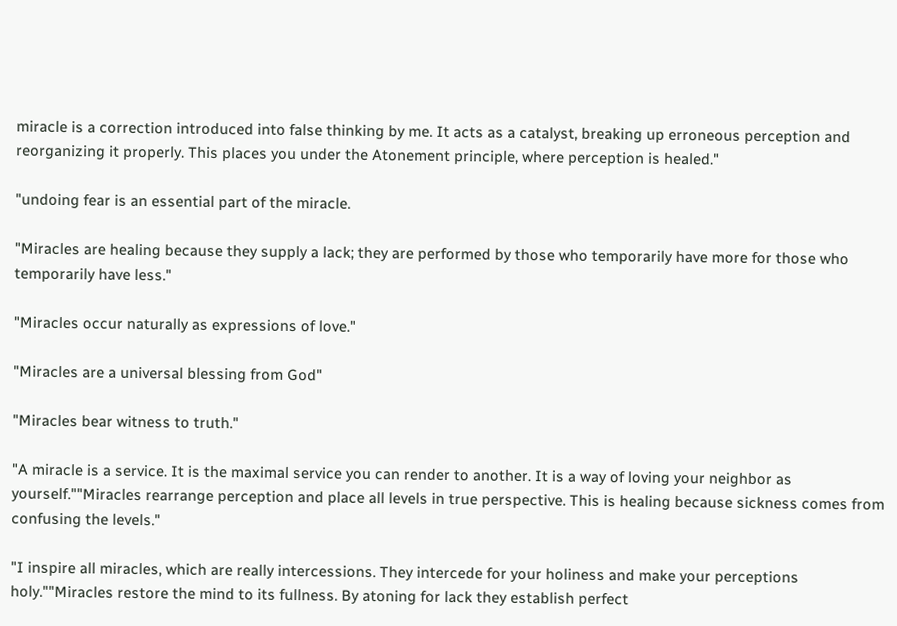miracle is a correction introduced into false thinking by me. It acts as a catalyst, breaking up erroneous perception and reorganizing it properly. This places you under the Atonement principle, where perception is healed."

"undoing fear is an essential part of the miracle.

"Miracles are healing because they supply a lack; they are performed by those who temporarily have more for those who temporarily have less."

"Miracles occur naturally as expressions of love."

"Miracles are a universal blessing from God"

"Miracles bear witness to truth."

"A miracle is a service. It is the maximal service you can render to another. It is a way of loving your neighbor as yourself.""Miracles rearrange perception and place all levels in true perspective. This is healing because sickness comes from confusing the levels."

"I inspire all miracles, which are really intercessions. They intercede for your holiness and make your perceptions holy.""Miracles restore the mind to its fullness. By atoning for lack they establish perfect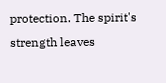protection. The spirit's strength leaves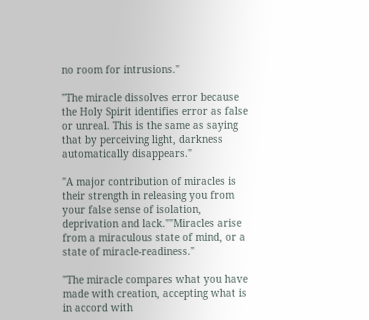no room for intrusions."

"The miracle dissolves error because the Holy Spirit identifies error as false or unreal. This is the same as saying that by perceiving light, darkness automatically disappears."

"A major contribution of miracles is their strength in releasing you from your false sense of isolation, deprivation and lack.""Miracles arise from a miraculous state of mind, or a state of miracle-readiness."

"The miracle compares what you have made with creation, accepting what is in accord with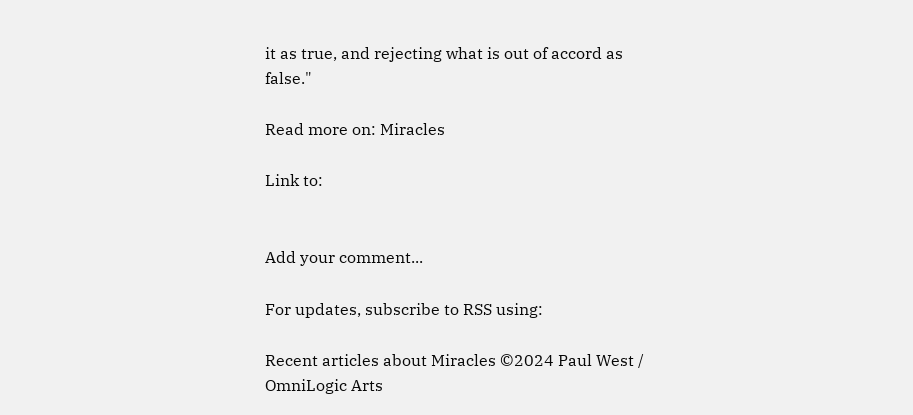it as true, and rejecting what is out of accord as false."

Read more on: Miracles

Link to:


Add your comment...

For updates, subscribe to RSS using:

Recent articles about Miracles ©2024 Paul West / OmniLogic Arts